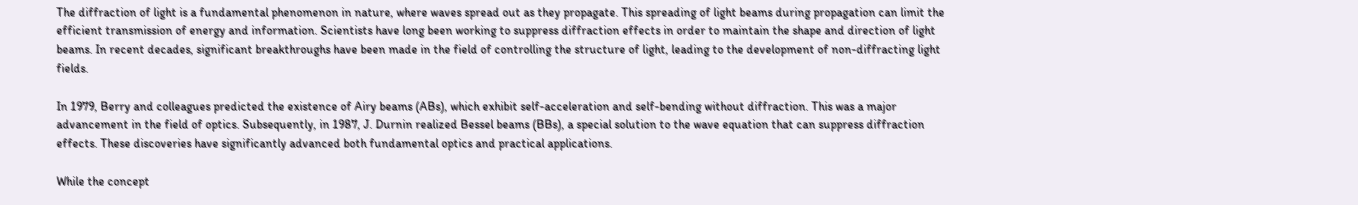The diffraction of light is a fundamental phenomenon in nature, where waves spread out as they propagate. This spreading of light beams during propagation can limit the efficient transmission of energy and information. Scientists have long been working to suppress diffraction effects in order to maintain the shape and direction of light beams. In recent decades, significant breakthroughs have been made in the field of controlling the structure of light, leading to the development of non-diffracting light fields.

In 1979, Berry and colleagues predicted the existence of Airy beams (ABs), which exhibit self-acceleration and self-bending without diffraction. This was a major advancement in the field of optics. Subsequently, in 1987, J. Durnin realized Bessel beams (BBs), a special solution to the wave equation that can suppress diffraction effects. These discoveries have significantly advanced both fundamental optics and practical applications.

While the concept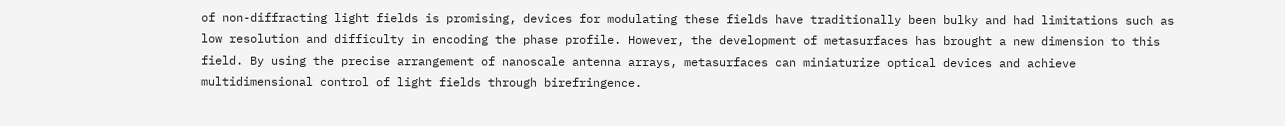of non-diffracting light fields is promising, devices for modulating these fields have traditionally been bulky and had limitations such as low resolution and difficulty in encoding the phase profile. However, the development of metasurfaces has brought a new dimension to this field. By using the precise arrangement of nanoscale antenna arrays, metasurfaces can miniaturize optical devices and achieve multidimensional control of light fields through birefringence.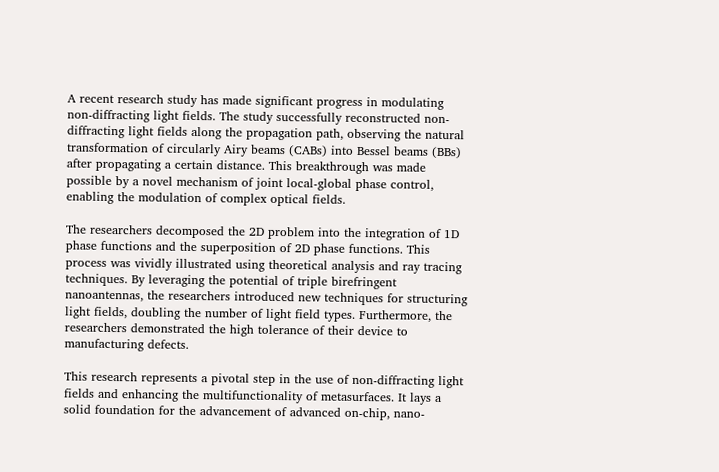A recent research study has made significant progress in modulating non-diffracting light fields. The study successfully reconstructed non-diffracting light fields along the propagation path, observing the natural transformation of circularly Airy beams (CABs) into Bessel beams (BBs) after propagating a certain distance. This breakthrough was made possible by a novel mechanism of joint local-global phase control, enabling the modulation of complex optical fields.

The researchers decomposed the 2D problem into the integration of 1D phase functions and the superposition of 2D phase functions. This process was vividly illustrated using theoretical analysis and ray tracing techniques. By leveraging the potential of triple birefringent nanoantennas, the researchers introduced new techniques for structuring light fields, doubling the number of light field types. Furthermore, the researchers demonstrated the high tolerance of their device to manufacturing defects.

This research represents a pivotal step in the use of non-diffracting light fields and enhancing the multifunctionality of metasurfaces. It lays a solid foundation for the advancement of advanced on-chip, nano-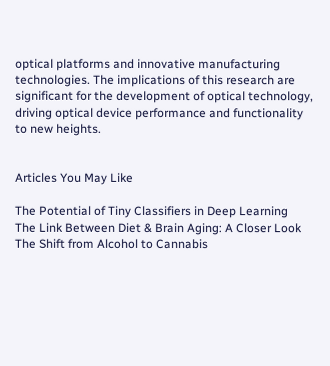optical platforms and innovative manufacturing technologies. The implications of this research are significant for the development of optical technology, driving optical device performance and functionality to new heights.


Articles You May Like

The Potential of Tiny Classifiers in Deep Learning
The Link Between Diet & Brain Aging: A Closer Look
The Shift from Alcohol to Cannabis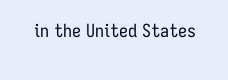in the United States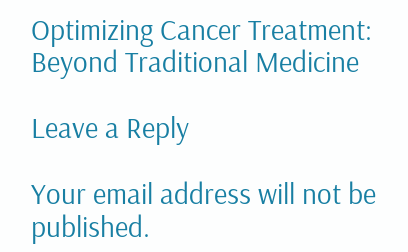Optimizing Cancer Treatment: Beyond Traditional Medicine

Leave a Reply

Your email address will not be published.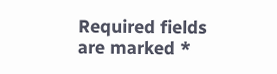Required fields are marked *